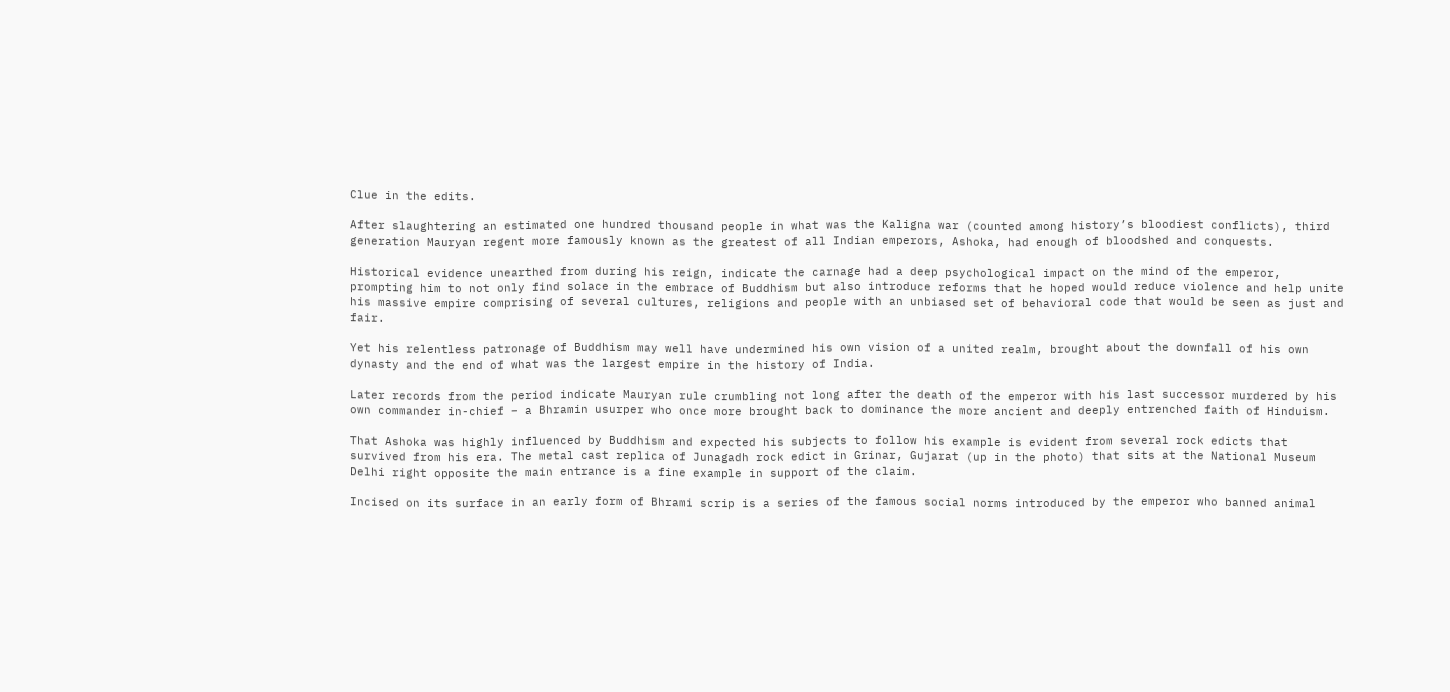Clue in the edits.

After slaughtering an estimated one hundred thousand people in what was the Kaligna war (counted among history’s bloodiest conflicts), third generation Mauryan regent more famously known as the greatest of all Indian emperors, Ashoka, had enough of bloodshed and conquests.

Historical evidence unearthed from during his reign, indicate the carnage had a deep psychological impact on the mind of the emperor, prompting him to not only find solace in the embrace of Buddhism but also introduce reforms that he hoped would reduce violence and help unite his massive empire comprising of several cultures, religions and people with an unbiased set of behavioral code that would be seen as just and fair.

Yet his relentless patronage of Buddhism may well have undermined his own vision of a united realm, brought about the downfall of his own dynasty and the end of what was the largest empire in the history of India.

Later records from the period indicate Mauryan rule crumbling not long after the death of the emperor with his last successor murdered by his own commander in-chief – a Bhramin usurper who once more brought back to dominance the more ancient and deeply entrenched faith of Hinduism.

That Ashoka was highly influenced by Buddhism and expected his subjects to follow his example is evident from several rock edicts that survived from his era. The metal cast replica of Junagadh rock edict in Grinar, Gujarat (up in the photo) that sits at the National Museum Delhi right opposite the main entrance is a fine example in support of the claim.

Incised on its surface in an early form of Bhrami scrip is a series of the famous social norms introduced by the emperor who banned animal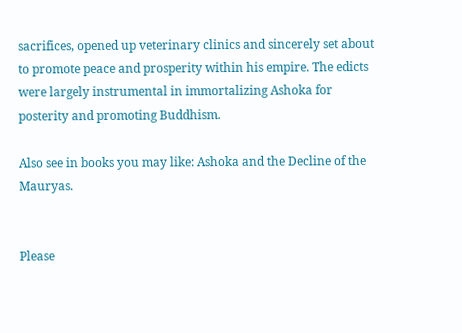sacrifices, opened up veterinary clinics and sincerely set about to promote peace and prosperity within his empire. The edicts were largely instrumental in immortalizing Ashoka for posterity and promoting Buddhism.

Also see in books you may like: Ashoka and the Decline of the Mauryas.


Please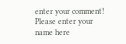enter your comment!
Please enter your name here